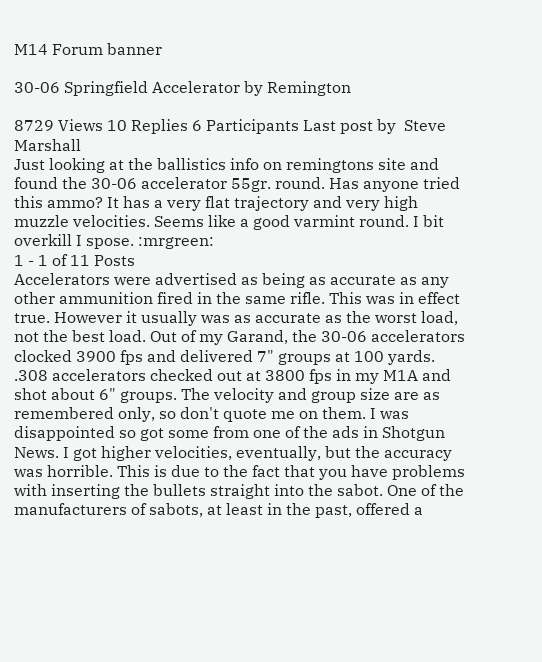M14 Forum banner

30-06 Springfield Accelerator by Remington

8729 Views 10 Replies 6 Participants Last post by  Steve Marshall
Just looking at the ballistics info on remingtons site and found the 30-06 accelerator 55gr. round. Has anyone tried this ammo? It has a very flat trajectory and very high muzzle velocities. Seems like a good varmint round. I bit overkill I spose. :mrgreen:
1 - 1 of 11 Posts
Accelerators were advertised as being as accurate as any other ammunition fired in the same rifle. This was in effect true. However it usually was as accurate as the worst load, not the best load. Out of my Garand, the 30-06 accelerators clocked 3900 fps and delivered 7" groups at 100 yards. .308 accelerators checked out at 3800 fps in my M1A and shot about 6" groups. The velocity and group size are as remembered only, so don't quote me on them. I was disappointed so got some from one of the ads in Shotgun News. I got higher velocities, eventually, but the accuracy was horrible. This is due to the fact that you have problems with inserting the bullets straight into the sabot. One of the manufacturers of sabots, at least in the past, offered a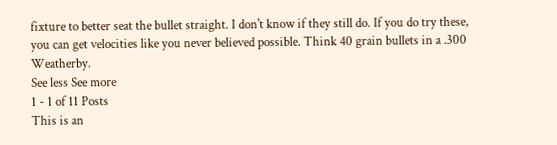fixture to better seat the bullet straight. I don't know if they still do. If you do try these, you can get velocities like you never believed possible. Think 40 grain bullets in a .300 Weatherby.
See less See more
1 - 1 of 11 Posts
This is an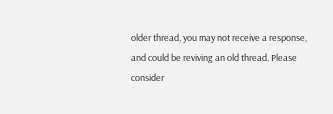older thread, you may not receive a response, and could be reviving an old thread. Please consider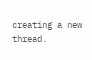creating a new thread.